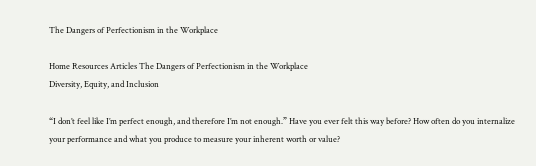The Dangers of Perfectionism in the Workplace

Home Resources Articles The Dangers of Perfectionism in the Workplace
Diversity, Equity, and Inclusion

“I don’t feel like I’m perfect enough, and therefore I’m not enough.” Have you ever felt this way before? How often do you internalize your performance and what you produce to measure your inherent worth or value?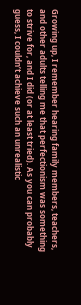Growing up, I remember hearing family members, teachers, and other adults telling me that perfectionism was something to strive for, and I did (or at least tried). As you can probably guess, I couldn’t achieve such an unrealistic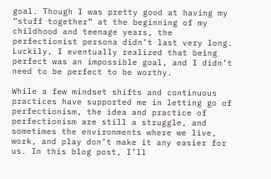goal. Though I was pretty good at having my “stuff together” at the beginning of my childhood and teenage years, the perfectionist persona didn’t last very long. Luckily, I eventually realized that being perfect was an impossible goal, and I didn’t need to be perfect to be worthy.

While a few mindset shifts and continuous practices have supported me in letting go of perfectionism, the idea and practice of perfectionism are still a struggle, and sometimes the environments where we live, work, and play don’t make it any easier for us. In this blog post, I’ll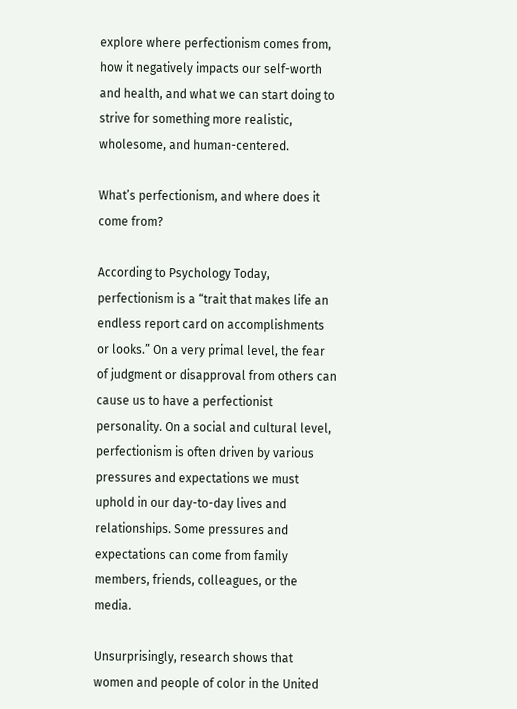explore where perfectionism comes from, how it negatively impacts our self-worth and health, and what we can start doing to strive for something more realistic, wholesome, and human-centered.

What’s perfectionism, and where does it come from?

According to Psychology Today, perfectionism is a “trait that makes life an endless report card on accomplishments or looks.” On a very primal level, the fear of judgment or disapproval from others can cause us to have a perfectionist personality. On a social and cultural level, perfectionism is often driven by various pressures and expectations we must uphold in our day-to-day lives and relationships. Some pressures and expectations can come from family members, friends, colleagues, or the media.

Unsurprisingly, research shows that women and people of color in the United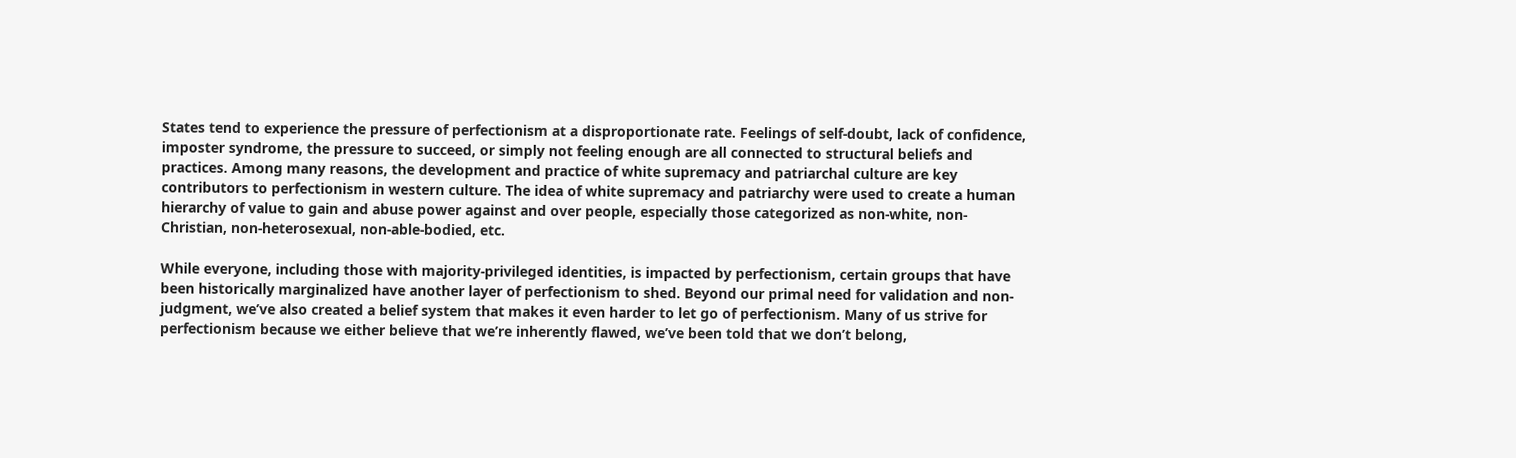States tend to experience the pressure of perfectionism at a disproportionate rate. Feelings of self-doubt, lack of confidence, imposter syndrome, the pressure to succeed, or simply not feeling enough are all connected to structural beliefs and practices. Among many reasons, the development and practice of white supremacy and patriarchal culture are key contributors to perfectionism in western culture. The idea of white supremacy and patriarchy were used to create a human hierarchy of value to gain and abuse power against and over people, especially those categorized as non-white, non-Christian, non-heterosexual, non-able-bodied, etc.

While everyone, including those with majority-privileged identities, is impacted by perfectionism, certain groups that have been historically marginalized have another layer of perfectionism to shed. Beyond our primal need for validation and non-judgment, we’ve also created a belief system that makes it even harder to let go of perfectionism. Many of us strive for perfectionism because we either believe that we’re inherently flawed, we’ve been told that we don’t belong,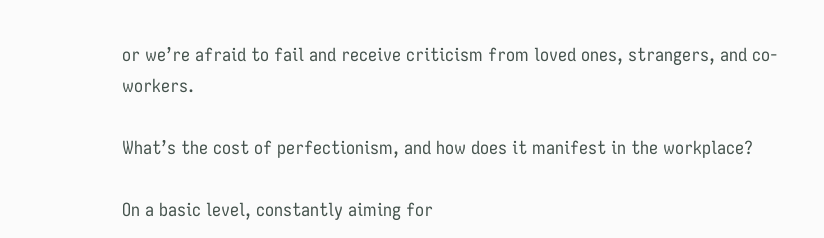or we’re afraid to fail and receive criticism from loved ones, strangers, and co-workers.

What’s the cost of perfectionism, and how does it manifest in the workplace?

On a basic level, constantly aiming for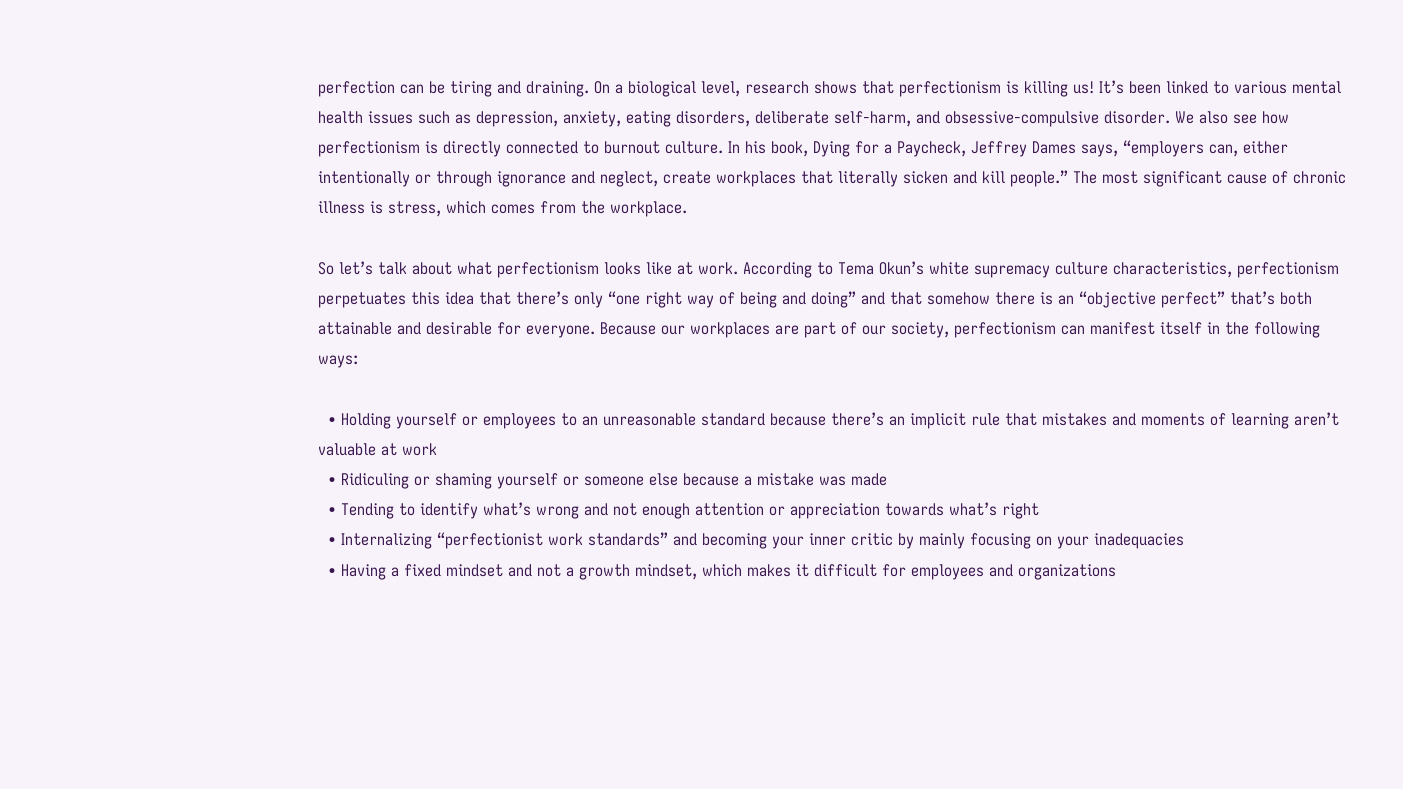perfection can be tiring and draining. On a biological level, research shows that perfectionism is killing us! It’s been linked to various mental health issues such as depression, anxiety, eating disorders, deliberate self-harm, and obsessive-compulsive disorder. We also see how perfectionism is directly connected to burnout culture. In his book, Dying for a Paycheck, Jeffrey Dames says, “employers can, either intentionally or through ignorance and neglect, create workplaces that literally sicken and kill people.” The most significant cause of chronic illness is stress, which comes from the workplace.

So let’s talk about what perfectionism looks like at work. According to Tema Okun’s white supremacy culture characteristics, perfectionism perpetuates this idea that there’s only “one right way of being and doing” and that somehow there is an “objective perfect” that’s both attainable and desirable for everyone. Because our workplaces are part of our society, perfectionism can manifest itself in the following ways:

  • Holding yourself or employees to an unreasonable standard because there’s an implicit rule that mistakes and moments of learning aren’t valuable at work
  • Ridiculing or shaming yourself or someone else because a mistake was made
  • Tending to identify what’s wrong and not enough attention or appreciation towards what’s right
  • Internalizing “perfectionist work standards” and becoming your inner critic by mainly focusing on your inadequacies
  • Having a fixed mindset and not a growth mindset, which makes it difficult for employees and organizations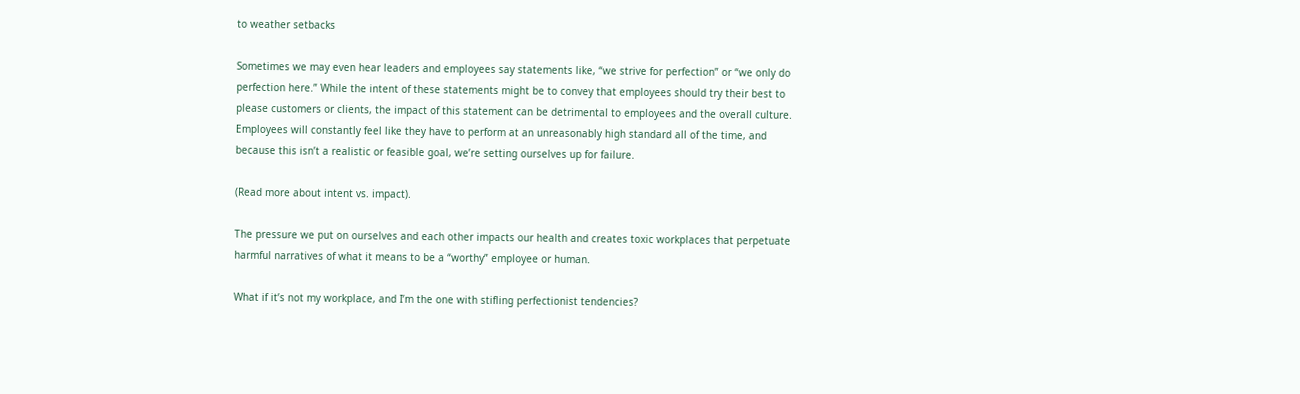to weather setbacks

Sometimes we may even hear leaders and employees say statements like, “we strive for perfection” or “we only do perfection here.” While the intent of these statements might be to convey that employees should try their best to please customers or clients, the impact of this statement can be detrimental to employees and the overall culture. Employees will constantly feel like they have to perform at an unreasonably high standard all of the time, and because this isn’t a realistic or feasible goal, we’re setting ourselves up for failure.

(Read more about intent vs. impact).

The pressure we put on ourselves and each other impacts our health and creates toxic workplaces that perpetuate harmful narratives of what it means to be a “worthy” employee or human.

What if it’s not my workplace, and I’m the one with stifling perfectionist tendencies?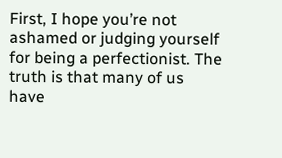First, I hope you’re not ashamed or judging yourself for being a perfectionist. The truth is that many of us have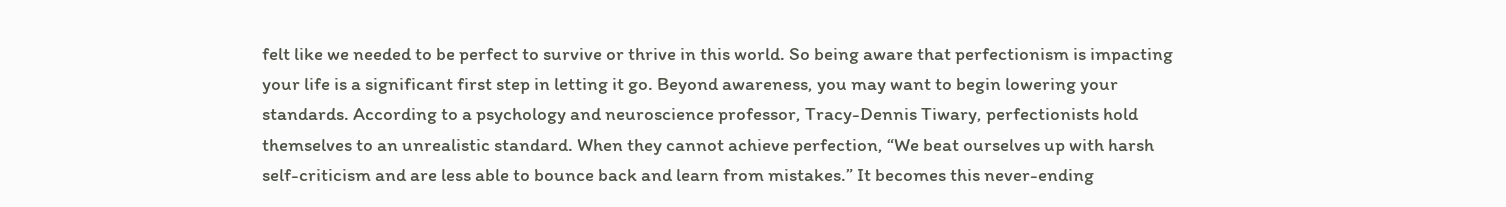felt like we needed to be perfect to survive or thrive in this world. So being aware that perfectionism is impacting your life is a significant first step in letting it go. Beyond awareness, you may want to begin lowering your standards. According to a psychology and neuroscience professor, Tracy-Dennis Tiwary, perfectionists hold themselves to an unrealistic standard. When they cannot achieve perfection, “We beat ourselves up with harsh self-criticism and are less able to bounce back and learn from mistakes.” It becomes this never-ending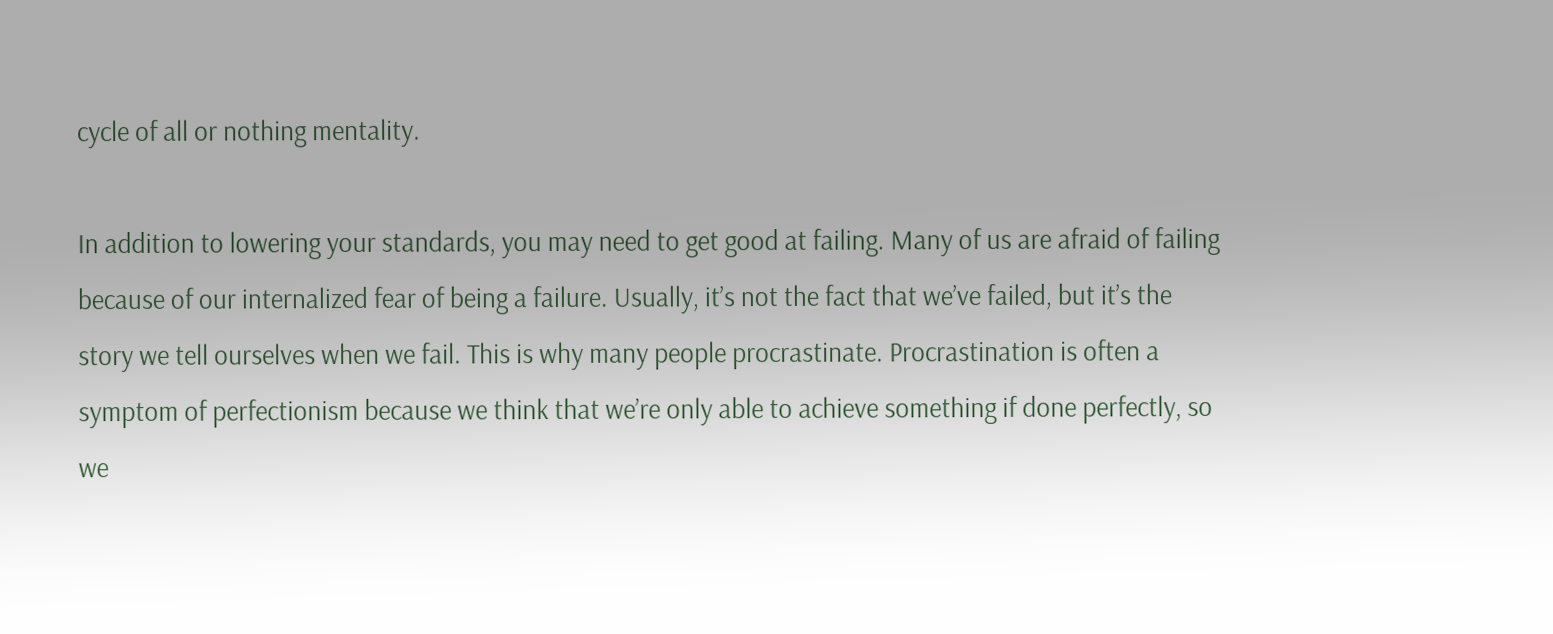cycle of all or nothing mentality.

In addition to lowering your standards, you may need to get good at failing. Many of us are afraid of failing because of our internalized fear of being a failure. Usually, it’s not the fact that we’ve failed, but it’s the story we tell ourselves when we fail. This is why many people procrastinate. Procrastination is often a symptom of perfectionism because we think that we’re only able to achieve something if done perfectly, so we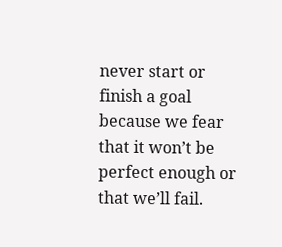never start or finish a goal because we fear that it won’t be perfect enough or that we’ll fail.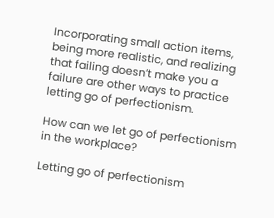Incorporating small action items, being more realistic, and realizing that failing doesn’t make you a failure are other ways to practice letting go of perfectionism.

How can we let go of perfectionism in the workplace?

Letting go of perfectionism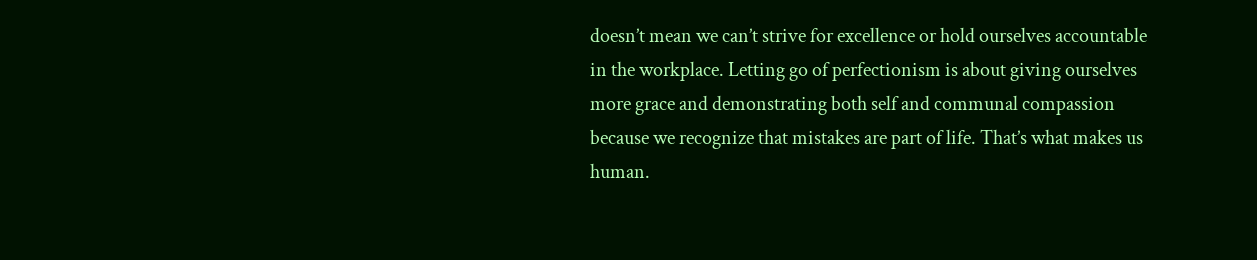doesn’t mean we can’t strive for excellence or hold ourselves accountable in the workplace. Letting go of perfectionism is about giving ourselves more grace and demonstrating both self and communal compassion because we recognize that mistakes are part of life. That’s what makes us human.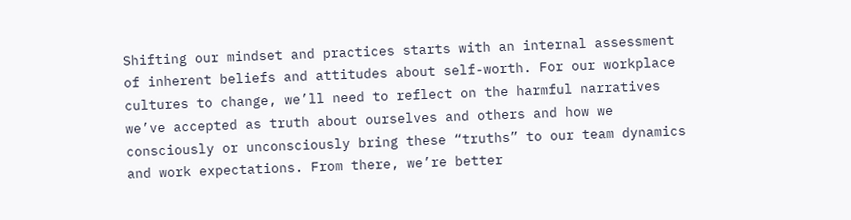Shifting our mindset and practices starts with an internal assessment of inherent beliefs and attitudes about self-worth. For our workplace cultures to change, we’ll need to reflect on the harmful narratives we’ve accepted as truth about ourselves and others and how we consciously or unconsciously bring these “truths” to our team dynamics and work expectations. From there, we’re better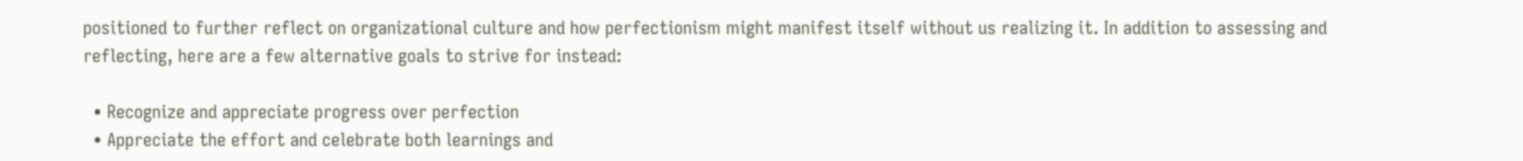positioned to further reflect on organizational culture and how perfectionism might manifest itself without us realizing it. In addition to assessing and reflecting, here are a few alternative goals to strive for instead:

  • Recognize and appreciate progress over perfection
  • Appreciate the effort and celebrate both learnings and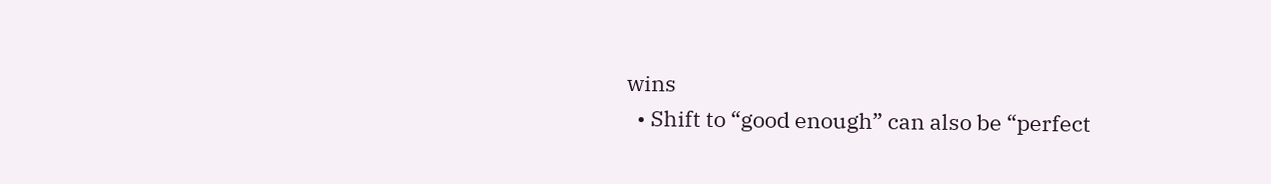wins
  • Shift to “good enough” can also be “perfect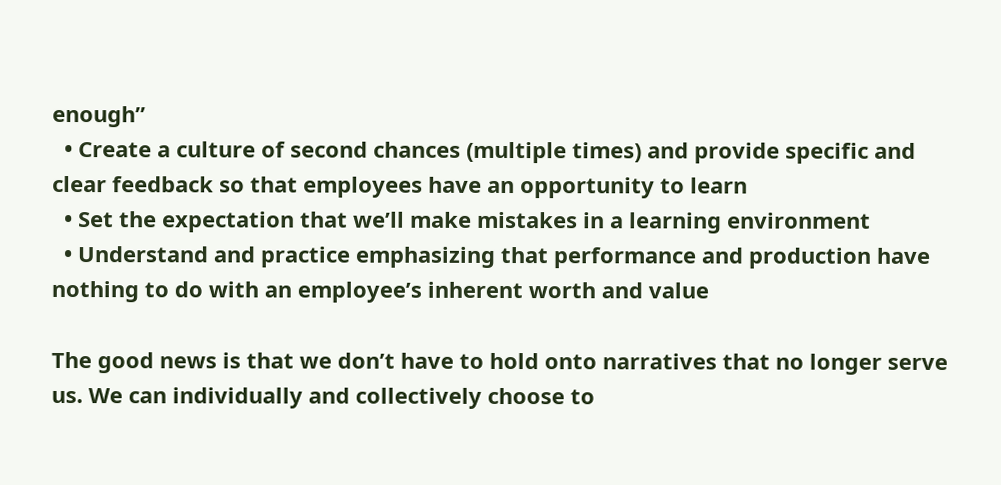enough”
  • Create a culture of second chances (multiple times) and provide specific and clear feedback so that employees have an opportunity to learn
  • Set the expectation that we’ll make mistakes in a learning environment
  • Understand and practice emphasizing that performance and production have nothing to do with an employee’s inherent worth and value

The good news is that we don’t have to hold onto narratives that no longer serve us. We can individually and collectively choose to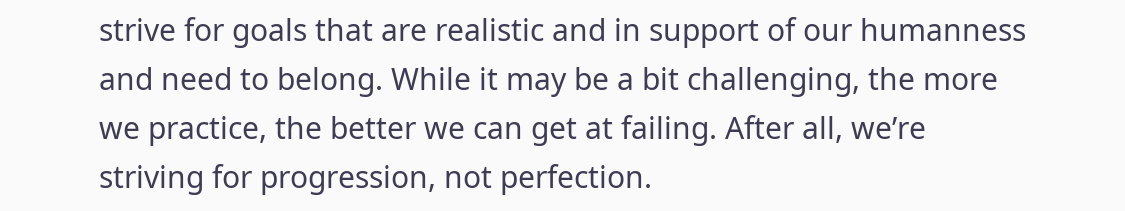strive for goals that are realistic and in support of our humanness and need to belong. While it may be a bit challenging, the more we practice, the better we can get at failing. After all, we’re striving for progression, not perfection.